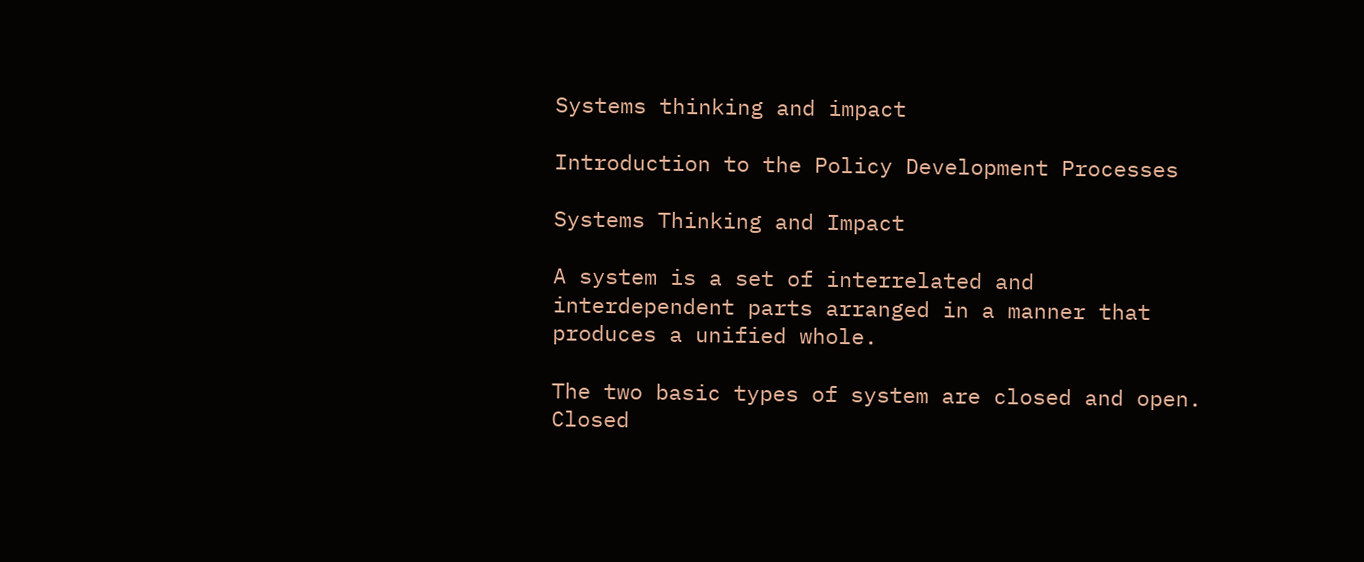Systems thinking and impact

Introduction to the Policy Development Processes

Systems Thinking and Impact

A system is a set of interrelated and interdependent parts arranged in a manner that produces a unified whole.

The two basic types of system are closed and open. Closed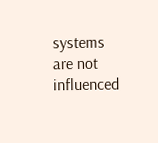systems are not influenced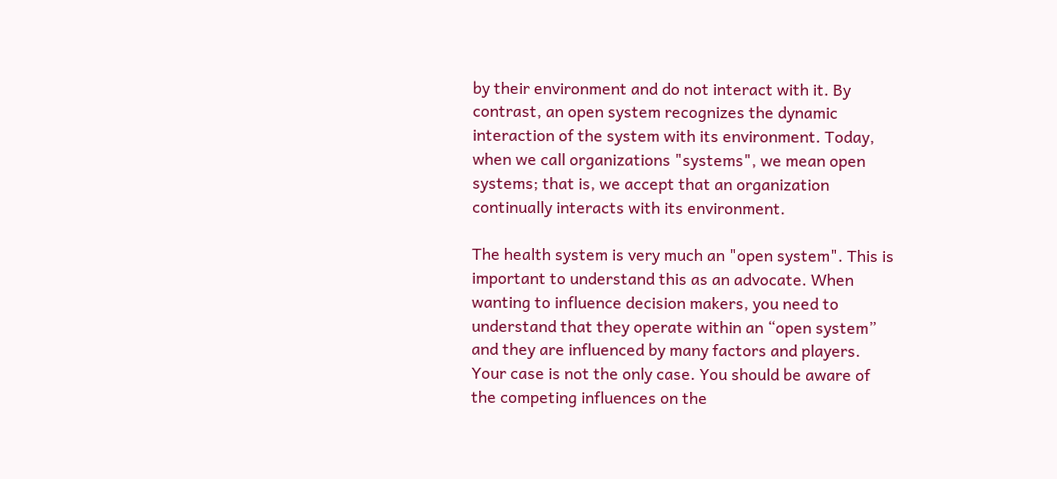by their environment and do not interact with it. By contrast, an open system recognizes the dynamic interaction of the system with its environment. Today, when we call organizations "systems", we mean open systems; that is, we accept that an organization continually interacts with its environment.

The health system is very much an "open system". This is important to understand this as an advocate. When wanting to influence decision makers, you need to understand that they operate within an “open system” and they are influenced by many factors and players. Your case is not the only case. You should be aware of the competing influences on the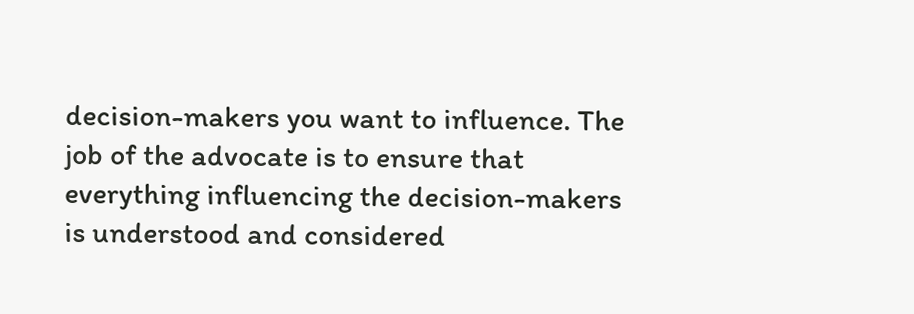decision-makers you want to influence. The job of the advocate is to ensure that everything influencing the decision-makers is understood and considered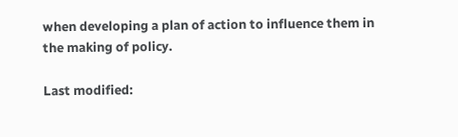when developing a plan of action to influence them in the making of policy.

Last modified: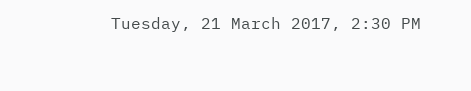Tuesday, 21 March 2017, 2:30 PM